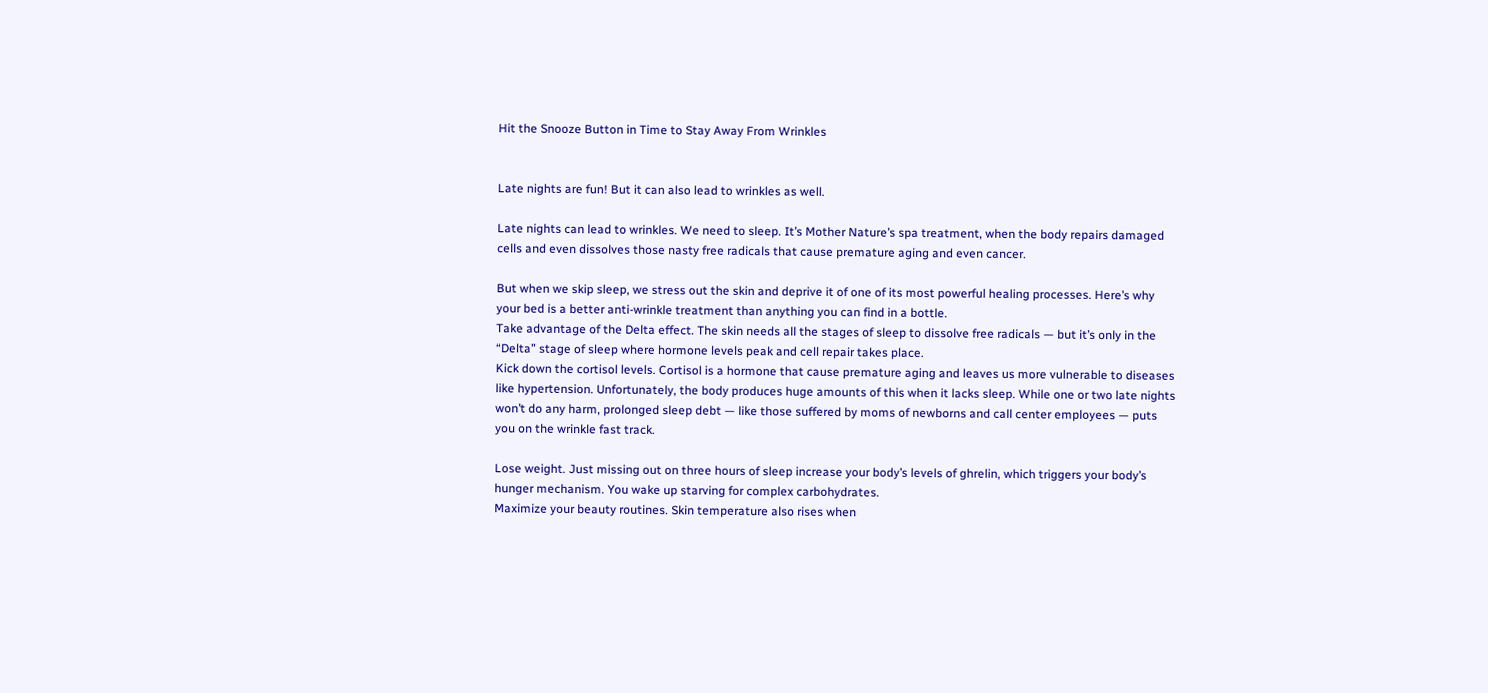Hit the Snooze Button in Time to Stay Away From Wrinkles


Late nights are fun! But it can also lead to wrinkles as well.

Late nights can lead to wrinkles. We need to sleep. It’s Mother Nature’s spa treatment, when the body repairs damaged cells and even dissolves those nasty free radicals that cause premature aging and even cancer.

But when we skip sleep, we stress out the skin and deprive it of one of its most powerful healing processes. Here’s why your bed is a better anti-wrinkle treatment than anything you can find in a bottle.
Take advantage of the Delta effect. The skin needs all the stages of sleep to dissolve free radicals — but it’s only in the “Delta” stage of sleep where hormone levels peak and cell repair takes place.
Kick down the cortisol levels. Cortisol is a hormone that cause premature aging and leaves us more vulnerable to diseases like hypertension. Unfortunately, the body produces huge amounts of this when it lacks sleep. While one or two late nights won’t do any harm, prolonged sleep debt — like those suffered by moms of newborns and call center employees — puts you on the wrinkle fast track.

Lose weight. Just missing out on three hours of sleep increase your body’s levels of ghrelin, which triggers your body’s hunger mechanism. You wake up starving for complex carbohydrates.
Maximize your beauty routines. Skin temperature also rises when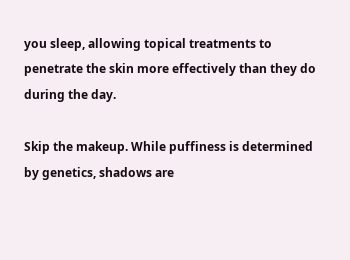you sleep, allowing topical treatments to penetrate the skin more effectively than they do during the day.

Skip the makeup. While puffiness is determined by genetics, shadows are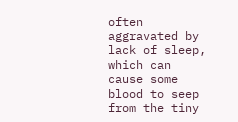often aggravated by lack of sleep, which can cause some blood to seep from the tiny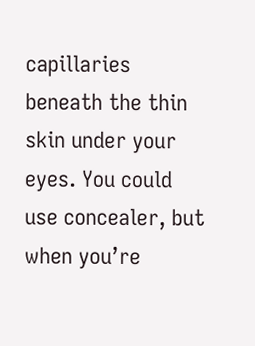capillaries beneath the thin skin under your eyes. You could use concealer, but when you’re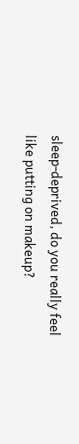sleep-deprived, do you really feel like putting on makeup?